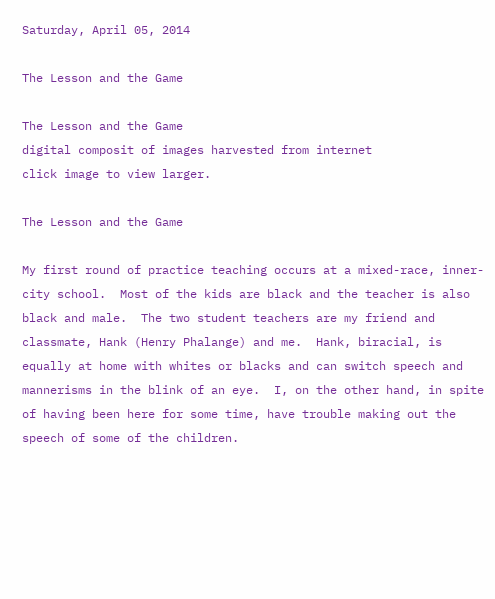Saturday, April 05, 2014

The Lesson and the Game

The Lesson and the Game
digital composit of images harvested from internet
click image to view larger.

The Lesson and the Game

My first round of practice teaching occurs at a mixed-race, inner-city school.  Most of the kids are black and the teacher is also black and male.  The two student teachers are my friend and classmate, Hank (Henry Phalange) and me.  Hank, biracial, is equally at home with whites or blacks and can switch speech and mannerisms in the blink of an eye.  I, on the other hand, in spite of having been here for some time, have trouble making out the speech of some of the children.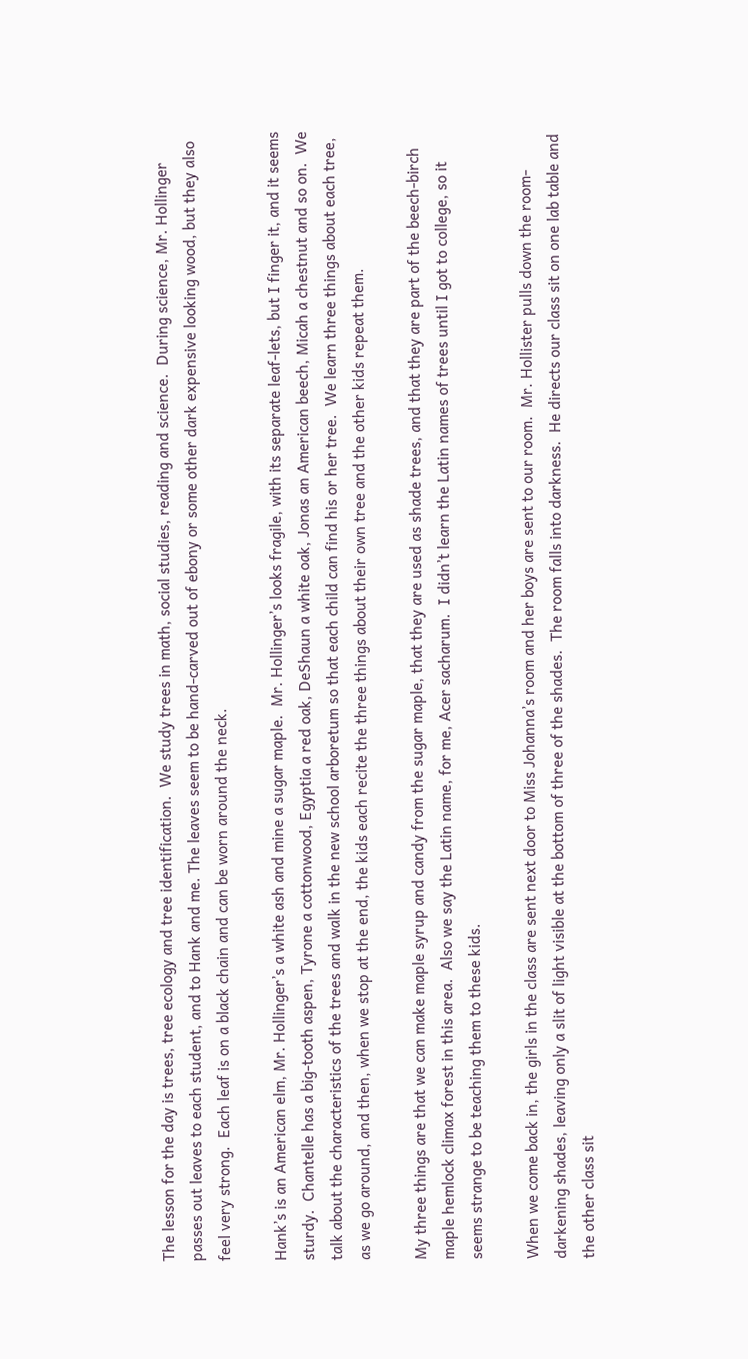The lesson for the day is trees, tree ecology and tree identification.  We study trees in math, social studies, reading and science.  During science, Mr. Hollinger passes out leaves to each student, and to Hank and me. The leaves seem to be hand-carved out of ebony or some other dark expensive looking wood, but they also feel very strong.  Each leaf is on a black chain and can be worn around the neck.

Hank’s is an American elm, Mr. Hollinger’s a white ash and mine a sugar maple.  Mr. Hollinger’s looks fragile, with its separate leaf-lets, but I finger it, and it seems sturdy.  Chantelle has a big-tooth aspen, Tyrone a cottonwood, Egyptia a red oak, DeShaun a white oak, Jonas an American beech, Micah a chestnut and so on.  We talk about the characteristics of the trees and walk in the new school arboretum so that each child can find his or her tree.  We learn three things about each tree, as we go around, and then, when we stop at the end, the kids each recite the three things about their own tree and the other kids repeat them.

My three things are that we can make maple syrup and candy from the sugar maple, that they are used as shade trees, and that they are part of the beech-birch maple hemlock climax forest in this area.  Also we say the Latin name, for me, Acer sacharum.  I didn’t learn the Latin names of trees until I got to college, so it seems strange to be teaching them to these kids.

When we come back in, the girls in the class are sent next door to Miss Johanna’s room and her boys are sent to our room.  Mr. Hollister pulls down the room-darkening shades, leaving only a slit of light visible at the bottom of three of the shades.  The room falls into darkness.  He directs our class sit on one lab table and the other class sit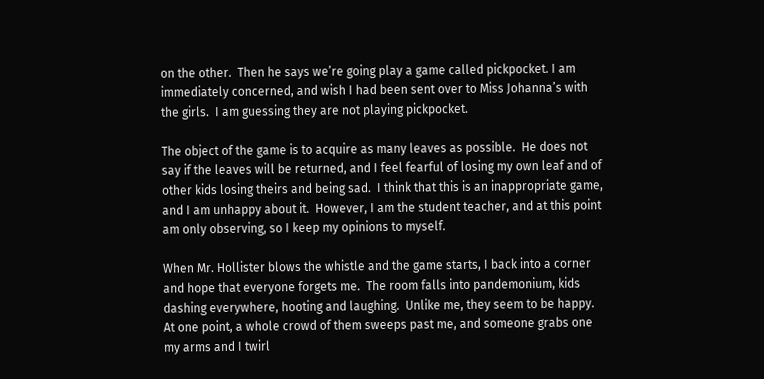on the other.  Then he says we’re going play a game called pickpocket. I am immediately concerned, and wish I had been sent over to Miss Johanna’s with the girls.  I am guessing they are not playing pickpocket.

The object of the game is to acquire as many leaves as possible.  He does not say if the leaves will be returned, and I feel fearful of losing my own leaf and of other kids losing theirs and being sad.  I think that this is an inappropriate game, and I am unhappy about it.  However, I am the student teacher, and at this point am only observing, so I keep my opinions to myself.

When Mr. Hollister blows the whistle and the game starts, I back into a corner and hope that everyone forgets me.  The room falls into pandemonium, kids dashing everywhere, hooting and laughing.  Unlike me, they seem to be happy.  At one point, a whole crowd of them sweeps past me, and someone grabs one my arms and I twirl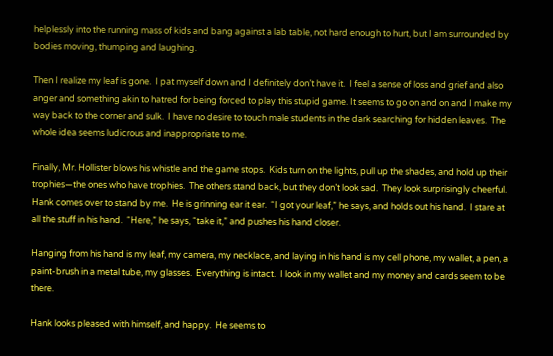helplessly into the running mass of kids and bang against a lab table, not hard enough to hurt, but I am surrounded by bodies moving, thumping and laughing.

Then I realize my leaf is gone.  I pat myself down and I definitely don’t have it.  I feel a sense of loss and grief and also anger and something akin to hatred for being forced to play this stupid game. It seems to go on and on and I make my way back to the corner and sulk.  I have no desire to touch male students in the dark searching for hidden leaves.  The whole idea seems ludicrous and inappropriate to me.

Finally, Mr. Hollister blows his whistle and the game stops.  Kids turn on the lights, pull up the shades, and hold up their trophies—the ones who have trophies.  The others stand back, but they don’t look sad.  They look surprisingly cheerful.  Hank comes over to stand by me.  He is grinning ear it ear.  “I got your leaf,” he says, and holds out his hand.  I stare at all the stuff in his hand.  “Here,” he says, “take it,” and pushes his hand closer.

Hanging from his hand is my leaf, my camera, my necklace, and laying in his hand is my cell phone, my wallet, a pen, a paint-brush in a metal tube, my glasses.  Everything is intact.  I look in my wallet and my money and cards seem to be there.

Hank looks pleased with himself, and happy.  He seems to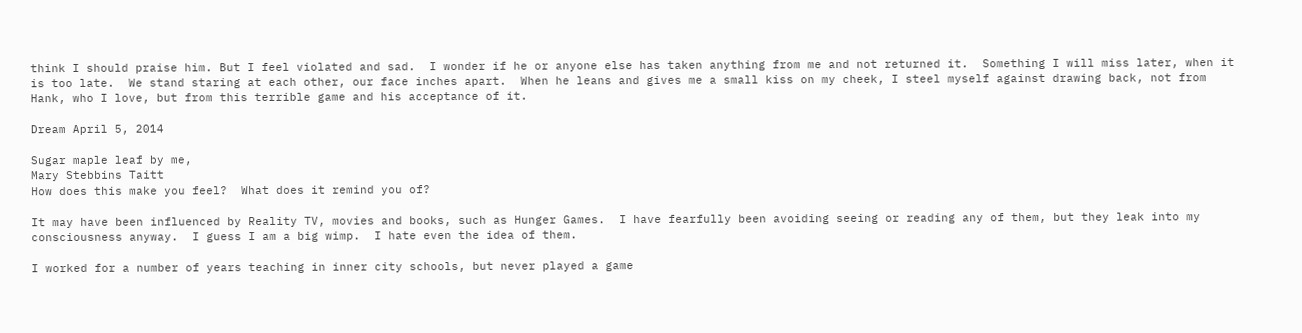think I should praise him. But I feel violated and sad.  I wonder if he or anyone else has taken anything from me and not returned it.  Something I will miss later, when it is too late.  We stand staring at each other, our face inches apart.  When he leans and gives me a small kiss on my cheek, I steel myself against drawing back, not from Hank, who I love, but from this terrible game and his acceptance of it.

Dream April 5, 2014

Sugar maple leaf by me,
Mary Stebbins Taitt
How does this make you feel?  What does it remind you of?

It may have been influenced by Reality TV, movies and books, such as Hunger Games.  I have fearfully been avoiding seeing or reading any of them, but they leak into my consciousness anyway.  I guess I am a big wimp.  I hate even the idea of them.

I worked for a number of years teaching in inner city schools, but never played a game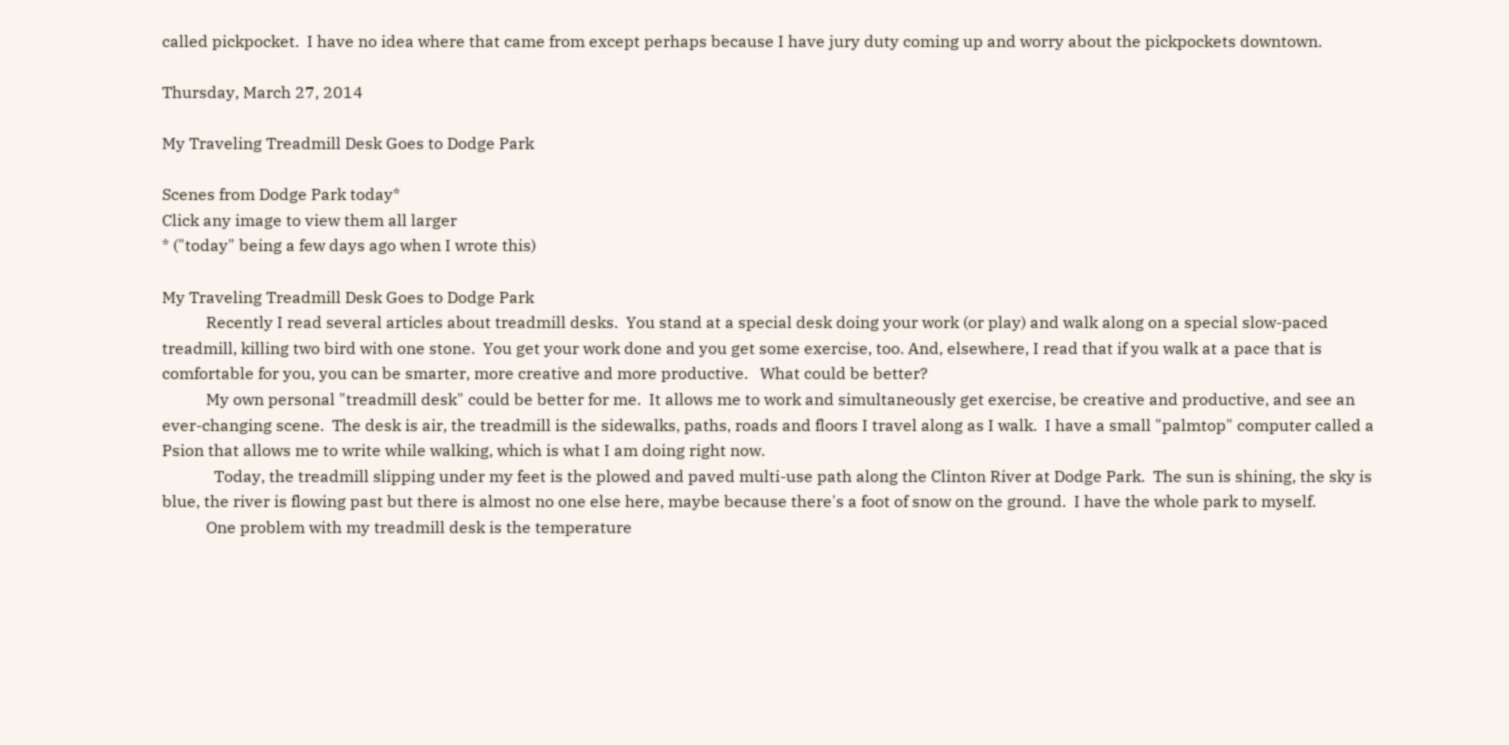called pickpocket.  I have no idea where that came from except perhaps because I have jury duty coming up and worry about the pickpockets downtown.

Thursday, March 27, 2014

My Traveling Treadmill Desk Goes to Dodge Park

Scenes from Dodge Park today*
Click any image to view them all larger
* ("today" being a few days ago when I wrote this)

My Traveling Treadmill Desk Goes to Dodge Park
           Recently I read several articles about treadmill desks.  You stand at a special desk doing your work (or play) and walk along on a special slow-paced treadmill, killing two bird with one stone.  You get your work done and you get some exercise, too. And, elsewhere, I read that if you walk at a pace that is comfortable for you, you can be smarter, more creative and more productive.   What could be better?
           My own personal "treadmill desk" could be better for me.  It allows me to work and simultaneously get exercise, be creative and productive, and see an ever-changing scene.  The desk is air, the treadmill is the sidewalks, paths, roads and floors I travel along as I walk.  I have a small "palmtop" computer called a Psion that allows me to write while walking, which is what I am doing right now.
             Today, the treadmill slipping under my feet is the plowed and paved multi-use path along the Clinton River at Dodge Park.  The sun is shining, the sky is blue, the river is flowing past but there is almost no one else here, maybe because there's a foot of snow on the ground.  I have the whole park to myself.
           One problem with my treadmill desk is the temperature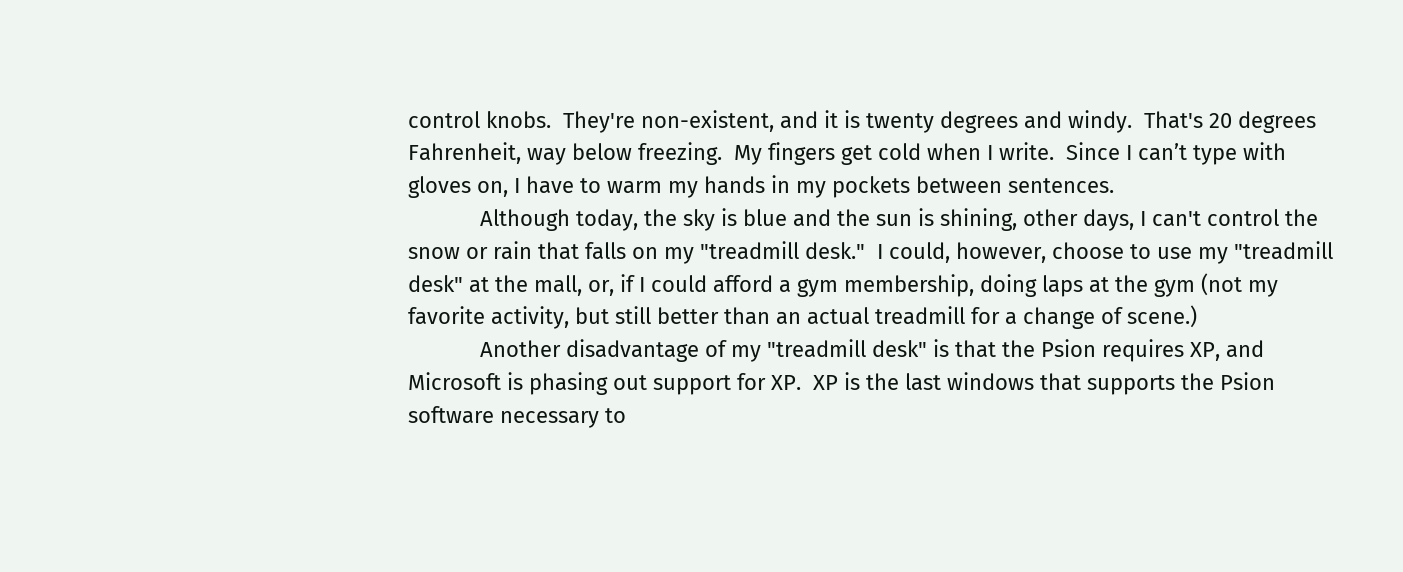control knobs.  They're non-existent, and it is twenty degrees and windy.  That's 20 degrees Fahrenheit, way below freezing.  My fingers get cold when I write.  Since I can’t type with gloves on, I have to warm my hands in my pockets between sentences.
            Although today, the sky is blue and the sun is shining, other days, I can't control the snow or rain that falls on my "treadmill desk."  I could, however, choose to use my "treadmill desk" at the mall, or, if I could afford a gym membership, doing laps at the gym (not my favorite activity, but still better than an actual treadmill for a change of scene.)
            Another disadvantage of my "treadmill desk" is that the Psion requires XP, and Microsoft is phasing out support for XP.  XP is the last windows that supports the Psion software necessary to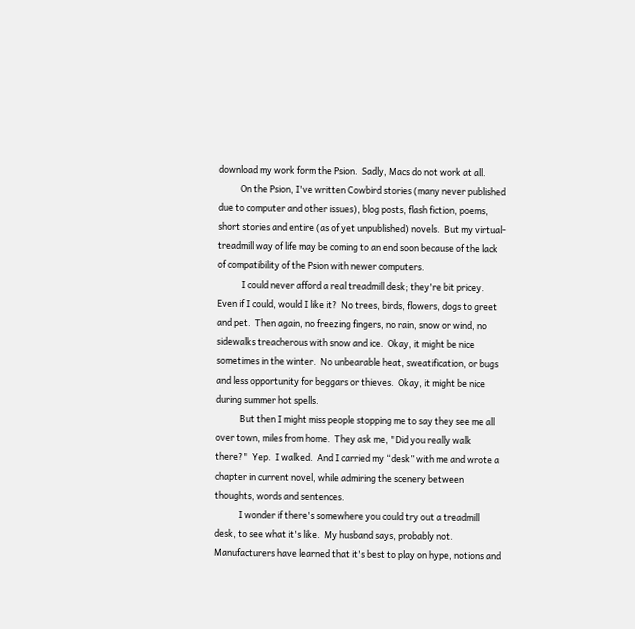download my work form the Psion.  Sadly, Macs do not work at all.
           On the Psion, I've written Cowbird stories (many never published due to computer and other issues), blog posts, flash fiction, poems, short stories and entire (as of yet unpublished) novels.  But my virtual-treadmill way of life may be coming to an end soon because of the lack of compatibility of the Psion with newer computers.
            I could never afford a real treadmill desk; they're bit pricey.  Even if I could, would I like it?  No trees, birds, flowers, dogs to greet and pet.  Then again, no freezing fingers, no rain, snow or wind, no sidewalks treacherous with snow and ice.  Okay, it might be nice sometimes in the winter.  No unbearable heat, sweatification, or bugs and less opportunity for beggars or thieves.  Okay, it might be nice during summer hot spells.
            But then I might miss people stopping me to say they see me all over town, miles from home.  They ask me, "Did you really walk there?"  Yep.  I walked.  And I carried my “desk” with me and wrote a chapter in current novel, while admiring the scenery between thoughts, words and sentences.
            I wonder if there's somewhere you could try out a treadmill desk, to see what it's like.  My husband says, probably not.  Manufacturers have learned that it's best to play on hype, notions and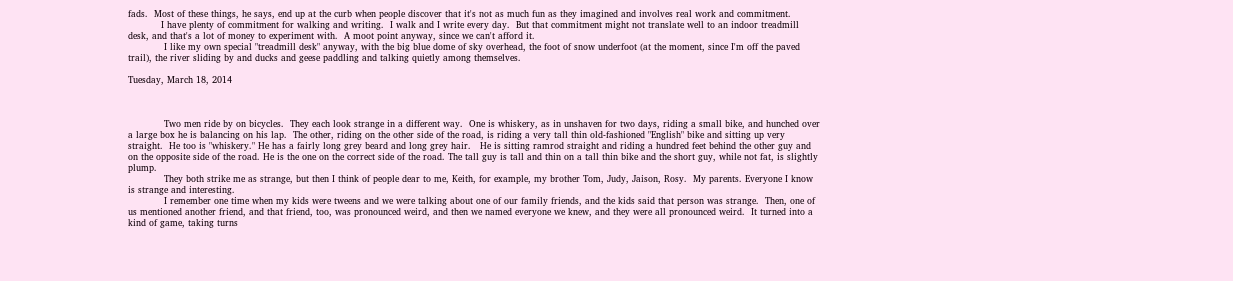fads.  Most of these things, he says, end up at the curb when people discover that it's not as much fun as they imagined and involves real work and commitment.
           I have plenty of commitment for walking and writing.  I walk and I write every day.  But that commitment might not translate well to an indoor treadmill desk, and that's a lot of money to experiment with.  A moot point anyway, since we can't afford it.
            I like my own special "treadmill desk" anyway, with the big blue dome of sky overhead, the foot of snow underfoot (at the moment, since I'm off the paved trail), the river sliding by and ducks and geese paddling and talking quietly among themselves.

Tuesday, March 18, 2014



            Two men ride by on bicycles.  They each look strange in a different way.  One is whiskery, as in unshaven for two days, riding a small bike, and hunched over a large box he is balancing on his lap.  The other, riding on the other side of the road, is riding a very tall thin old-fashioned "English" bike and sitting up very straight.  He too is "whiskery." He has a fairly long grey beard and long grey hair.   He is sitting ramrod straight and riding a hundred feet behind the other guy and on the opposite side of the road. He is the one on the correct side of the road. The tall guy is tall and thin on a tall thin bike and the short guy, while not fat, is slightly plump.
            They both strike me as strange, but then I think of people dear to me, Keith, for example, my brother Tom, Judy, Jaison, Rosy.  My parents. Everyone I know is strange and interesting.
            I remember one time when my kids were tweens and we were talking about one of our family friends, and the kids said that person was strange.  Then, one of us mentioned another friend, and that friend, too, was pronounced weird, and then we named everyone we knew, and they were all pronounced weird.  It turned into a kind of game, taking turns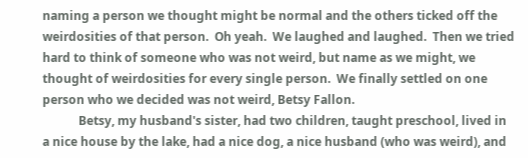naming a person we thought might be normal and the others ticked off the weirdosities of that person.  Oh yeah.  We laughed and laughed.  Then we tried hard to think of someone who was not weird, but name as we might, we thought of weirdosities for every single person.  We finally settled on one person who we decided was not weird, Betsy Fallon.
            Betsy, my husband's sister, had two children, taught preschool, lived in a nice house by the lake, had a nice dog, a nice husband (who was weird), and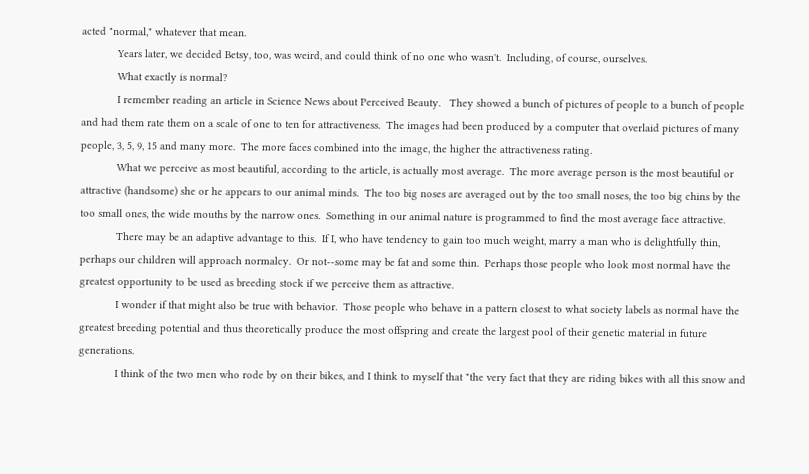acted "normal," whatever that mean.
            Years later, we decided Betsy, too, was weird, and could think of no one who wasn't.  Including, of course, ourselves.
            What exactly is normal?
            I remember reading an article in Science News about Perceived Beauty.   They showed a bunch of pictures of people to a bunch of people and had them rate them on a scale of one to ten for attractiveness.  The images had been produced by a computer that overlaid pictures of many people, 3, 5, 9, 15 and many more.  The more faces combined into the image, the higher the attractiveness rating.
            What we perceive as most beautiful, according to the article, is actually most average.  The more average person is the most beautiful or attractive (handsome) she or he appears to our animal minds.  The too big noses are averaged out by the too small noses, the too big chins by the too small ones, the wide mouths by the narrow ones.  Something in our animal nature is programmed to find the most average face attractive.
            There may be an adaptive advantage to this.  If I, who have tendency to gain too much weight, marry a man who is delightfully thin, perhaps our children will approach normalcy.  Or not--some may be fat and some thin.  Perhaps those people who look most normal have the greatest opportunity to be used as breeding stock if we perceive them as attractive.
            I wonder if that might also be true with behavior.  Those people who behave in a pattern closest to what society labels as normal have the greatest breeding potential and thus theoretically produce the most offspring and create the largest pool of their genetic material in future generations.
            I think of the two men who rode by on their bikes, and I think to myself that "the very fact that they are riding bikes with all this snow and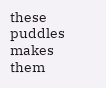these puddles makes them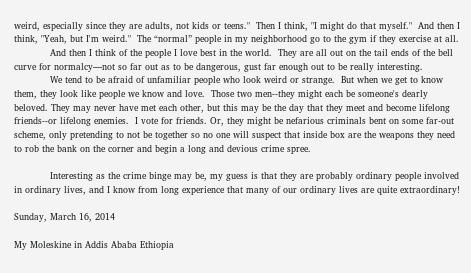weird, especially since they are adults, not kids or teens."  Then I think, "I might do that myself."  And then I think, "Yeah, but I'm weird."  The “normal” people in my neighborhood go to the gym if they exercise at all.
            And then I think of the people I love best in the world.  They are all out on the tail ends of the bell curve for normalcy—not so far out as to be dangerous, gust far enough out to be really interesting.
            We tend to be afraid of unfamiliar people who look weird or strange.  But when we get to know them, they look like people we know and love.  Those two men--they might each be someone's dearly beloved. They may never have met each other, but this may be the day that they meet and become lifelong friends--or lifelong enemies.  I vote for friends. Or, they might be nefarious criminals bent on some far-out scheme, only pretending to not be together so no one will suspect that inside box are the weapons they need to rob the bank on the corner and begin a long and devious crime spree.

            Interesting as the crime binge may be, my guess is that they are probably ordinary people involved in ordinary lives, and I know from long experience that many of our ordinary lives are quite extraordinary!

Sunday, March 16, 2014

My Moleskine in Addis Ababa Ethiopia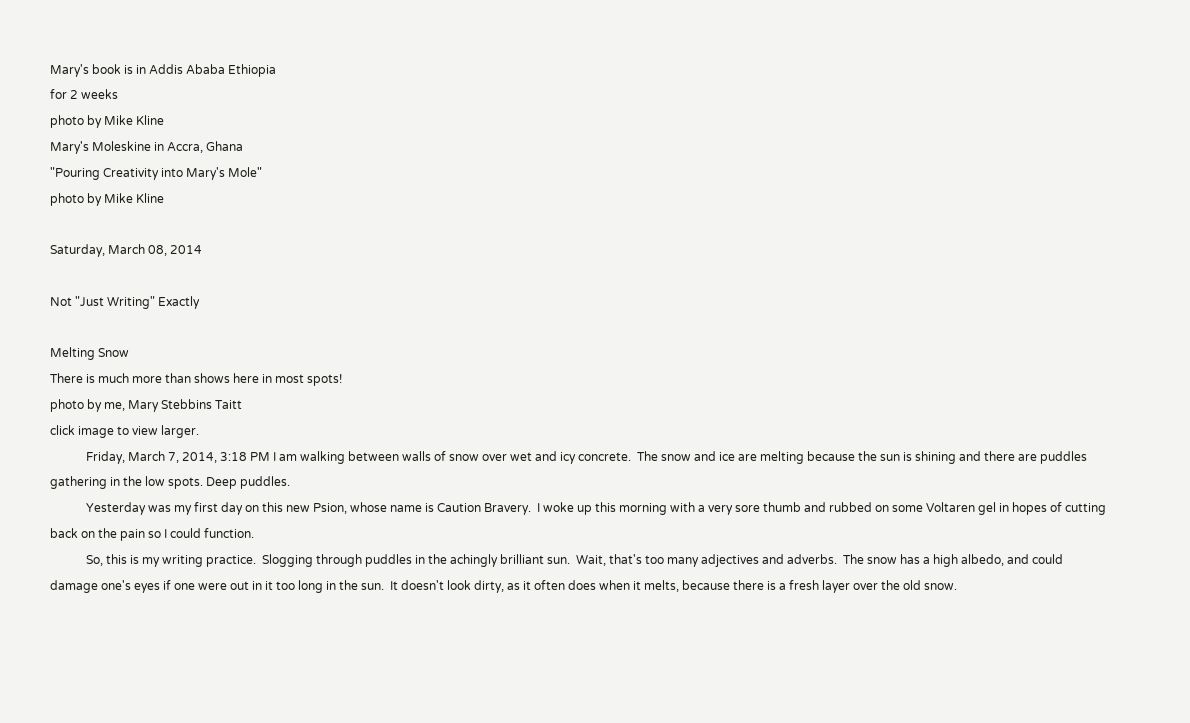Mary's book is in Addis Ababa Ethiopia
for 2 weeks
photo by Mike Kline
Mary's Moleskine in Accra, Ghana
"Pouring Creativity into Mary's Mole"
photo by Mike Kline

Saturday, March 08, 2014

Not "Just Writing" Exactly

Melting Snow
There is much more than shows here in most spots!
photo by me, Mary Stebbins Taitt
click image to view larger.
            Friday, March 7, 2014, 3:18 PM I am walking between walls of snow over wet and icy concrete.  The snow and ice are melting because the sun is shining and there are puddles gathering in the low spots. Deep puddles.
            Yesterday was my first day on this new Psion, whose name is Caution Bravery.  I woke up this morning with a very sore thumb and rubbed on some Voltaren gel in hopes of cutting back on the pain so I could function.
            So, this is my writing practice.  Slogging through puddles in the achingly brilliant sun.  Wait, that's too many adjectives and adverbs.  The snow has a high albedo, and could damage one's eyes if one were out in it too long in the sun.  It doesn't look dirty, as it often does when it melts, because there is a fresh layer over the old snow.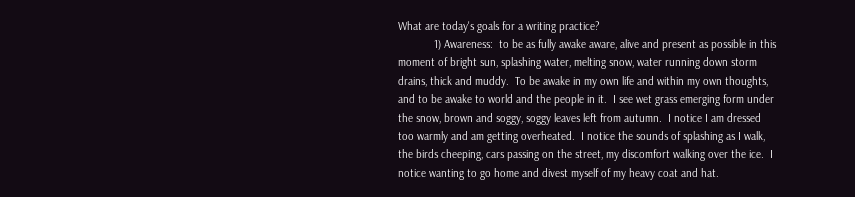What are today's goals for a writing practice?
            1) Awareness:  to be as fully awake aware, alive and present as possible in this moment of bright sun, splashing water, melting snow, water running down storm drains, thick and muddy.  To be awake in my own life and within my own thoughts, and to be awake to world and the people in it.  I see wet grass emerging form under the snow, brown and soggy, soggy leaves left from autumn.  I notice I am dressed too warmly and am getting overheated.  I notice the sounds of splashing as I walk, the birds cheeping, cars passing on the street, my discomfort walking over the ice.  I notice wanting to go home and divest myself of my heavy coat and hat.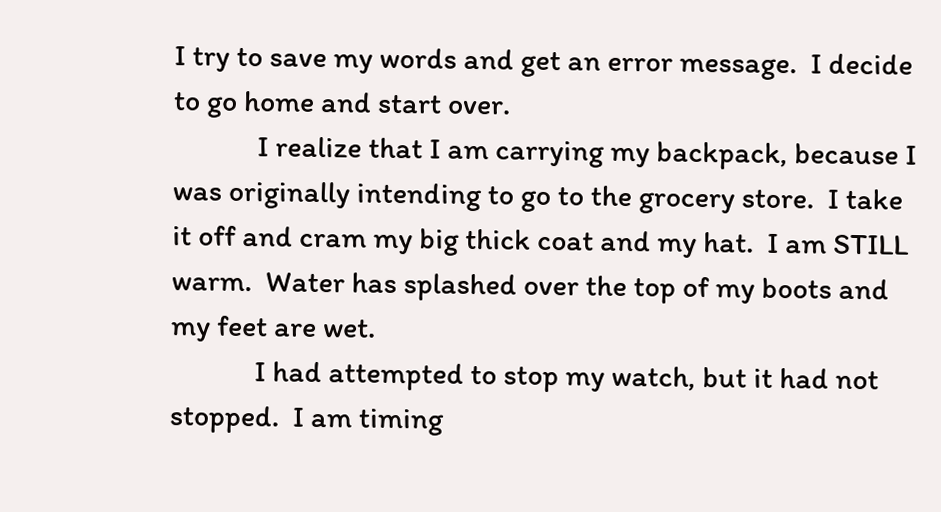I try to save my words and get an error message.  I decide to go home and start over.
            I realize that I am carrying my backpack, because I was originally intending to go to the grocery store.  I take it off and cram my big thick coat and my hat.  I am STILL warm.  Water has splashed over the top of my boots and my feet are wet.
            I had attempted to stop my watch, but it had not stopped.  I am timing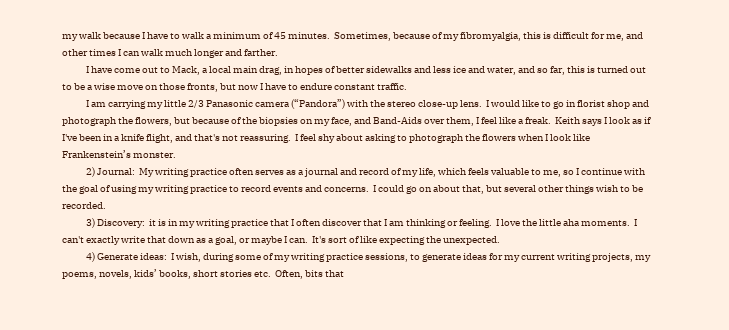my walk because I have to walk a minimum of 45 minutes.  Sometimes, because of my fibromyalgia, this is difficult for me, and other times I can walk much longer and farther.
            I have come out to Mack, a local main drag, in hopes of better sidewalks and less ice and water, and so far, this is turned out to be a wise move on those fronts, but now I have to endure constant traffic.
            I am carrying my little 2/3 Panasonic camera (“Pandora”) with the stereo close-up lens.  I would like to go in florist shop and photograph the flowers, but because of the biopsies on my face, and Band-Aids over them, I feel like a freak.  Keith says I look as if I've been in a knife flight, and that's not reassuring.  I feel shy about asking to photograph the flowers when I look like Frankenstein’s monster.
            2) Journal:  My writing practice often serves as a journal and record of my life, which feels valuable to me, so I continue with the goal of using my writing practice to record events and concerns.  I could go on about that, but several other things wish to be recorded.
            3) Discovery:  it is in my writing practice that I often discover that I am thinking or feeling.  I love the little aha moments.  I can't exactly write that down as a goal, or maybe I can.  It's sort of like expecting the unexpected.
            4) Generate ideas:  I wish, during some of my writing practice sessions, to generate ideas for my current writing projects, my poems, novels, kids’ books, short stories etc.  Often, bits that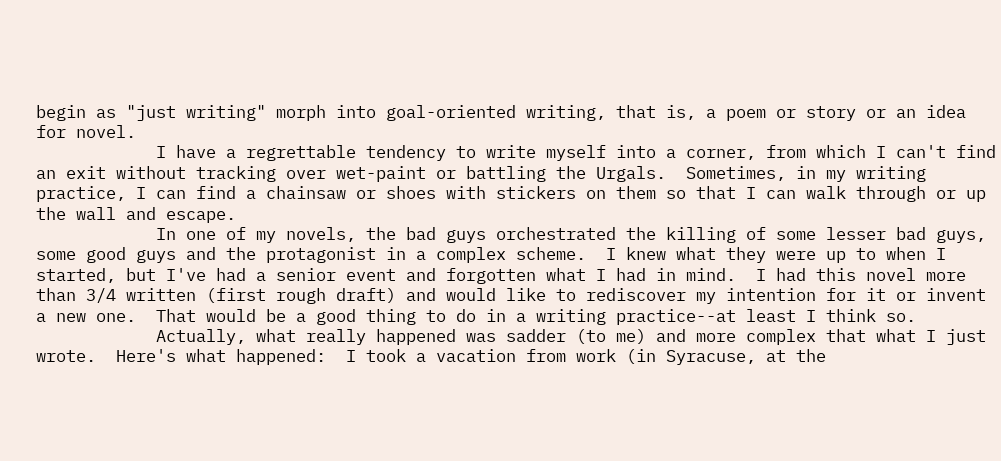begin as "just writing" morph into goal-oriented writing, that is, a poem or story or an idea for novel.
            I have a regrettable tendency to write myself into a corner, from which I can't find an exit without tracking over wet-paint or battling the Urgals.  Sometimes, in my writing practice, I can find a chainsaw or shoes with stickers on them so that I can walk through or up the wall and escape.
            In one of my novels, the bad guys orchestrated the killing of some lesser bad guys, some good guys and the protagonist in a complex scheme.  I knew what they were up to when I started, but I've had a senior event and forgotten what I had in mind.  I had this novel more than 3/4 written (first rough draft) and would like to rediscover my intention for it or invent a new one.  That would be a good thing to do in a writing practice--at least I think so.
            Actually, what really happened was sadder (to me) and more complex that what I just wrote.  Here's what happened:  I took a vacation from work (in Syracuse, at the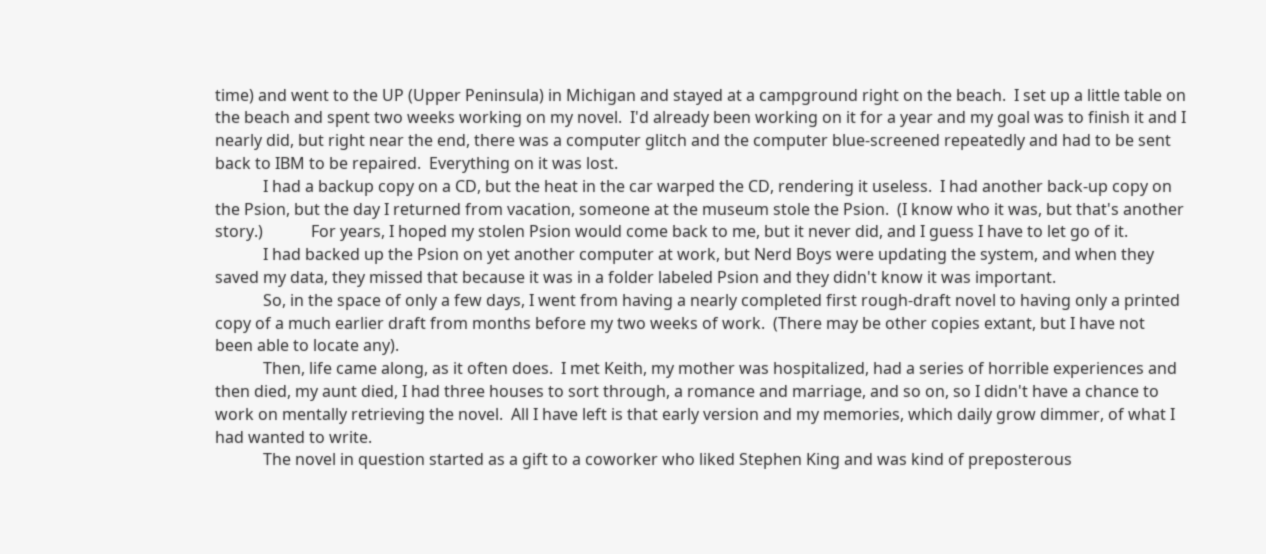time) and went to the UP (Upper Peninsula) in Michigan and stayed at a campground right on the beach.  I set up a little table on the beach and spent two weeks working on my novel.  I'd already been working on it for a year and my goal was to finish it and I nearly did, but right near the end, there was a computer glitch and the computer blue-screened repeatedly and had to be sent back to IBM to be repaired.  Everything on it was lost.
            I had a backup copy on a CD, but the heat in the car warped the CD, rendering it useless.  I had another back-up copy on the Psion, but the day I returned from vacation, someone at the museum stole the Psion.  (I know who it was, but that's another story.)            For years, I hoped my stolen Psion would come back to me, but it never did, and I guess I have to let go of it.
            I had backed up the Psion on yet another computer at work, but Nerd Boys were updating the system, and when they saved my data, they missed that because it was in a folder labeled Psion and they didn't know it was important.
            So, in the space of only a few days, I went from having a nearly completed first rough-draft novel to having only a printed copy of a much earlier draft from months before my two weeks of work.  (There may be other copies extant, but I have not been able to locate any).
            Then, life came along, as it often does.  I met Keith, my mother was hospitalized, had a series of horrible experiences and then died, my aunt died, I had three houses to sort through, a romance and marriage, and so on, so I didn't have a chance to work on mentally retrieving the novel.  All I have left is that early version and my memories, which daily grow dimmer, of what I had wanted to write.
            The novel in question started as a gift to a coworker who liked Stephen King and was kind of preposterous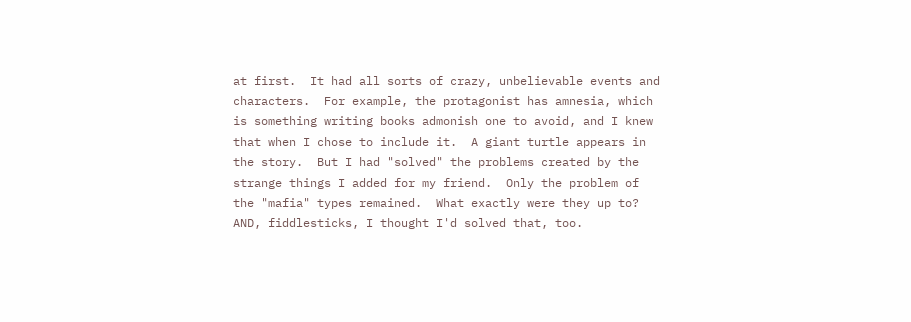at first.  It had all sorts of crazy, unbelievable events and characters.  For example, the protagonist has amnesia, which is something writing books admonish one to avoid, and I knew that when I chose to include it.  A giant turtle appears in the story.  But I had "solved" the problems created by the strange things I added for my friend.  Only the problem of the "mafia" types remained.  What exactly were they up to?  AND, fiddlesticks, I thought I'd solved that, too.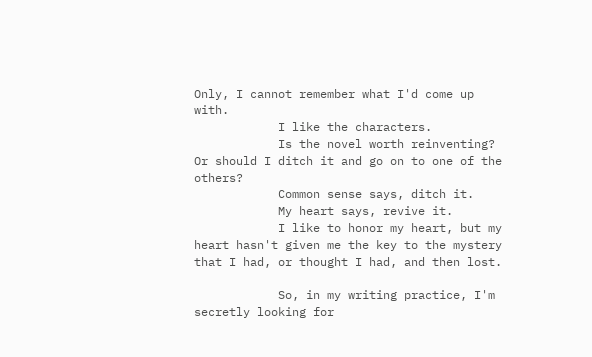Only, I cannot remember what I'd come up with.
            I like the characters.
            Is the novel worth reinventing?  Or should I ditch it and go on to one of the others?
            Common sense says, ditch it.
            My heart says, revive it.
            I like to honor my heart, but my heart hasn't given me the key to the mystery that I had, or thought I had, and then lost.

            So, in my writing practice, I'm secretly looking for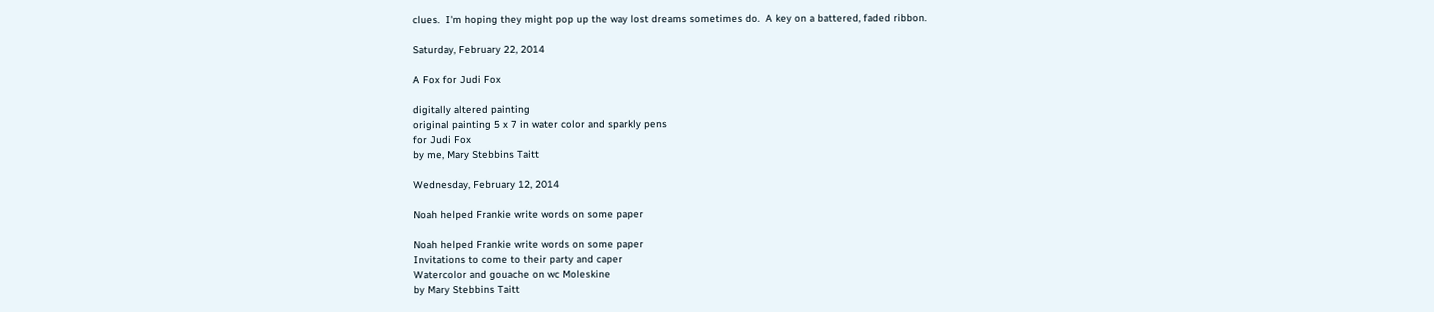clues.  I'm hoping they might pop up the way lost dreams sometimes do.  A key on a battered, faded ribbon.

Saturday, February 22, 2014

A Fox for Judi Fox

digitally altered painting
original painting 5 x 7 in water color and sparkly pens
for Judi Fox
by me, Mary Stebbins Taitt

Wednesday, February 12, 2014

Noah helped Frankie write words on some paper

Noah helped Frankie write words on some paper
Invitations to come to their party and caper
Watercolor and gouache on wc Moleskine
by Mary Stebbins Taitt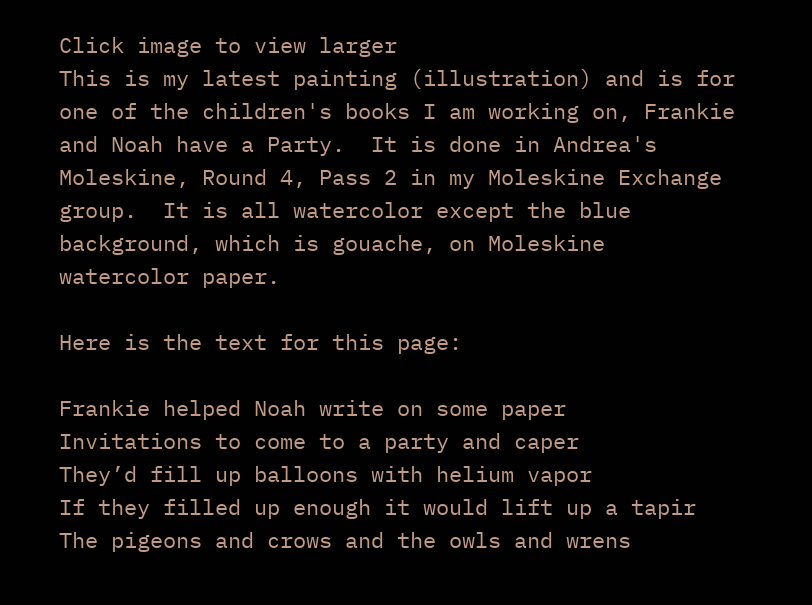Click image to view larger
This is my latest painting (illustration) and is for one of the children's books I am working on, Frankie and Noah have a Party.  It is done in Andrea's Moleskine, Round 4, Pass 2 in my Moleskine Exchange group.  It is all watercolor except the blue background, which is gouache, on Moleskine watercolor paper.

Here is the text for this page:

Frankie helped Noah write on some paper
Invitations to come to a party and caper
They’d fill up balloons with helium vapor
If they filled up enough it would lift up a tapir
The pigeons and crows and the owls and wrens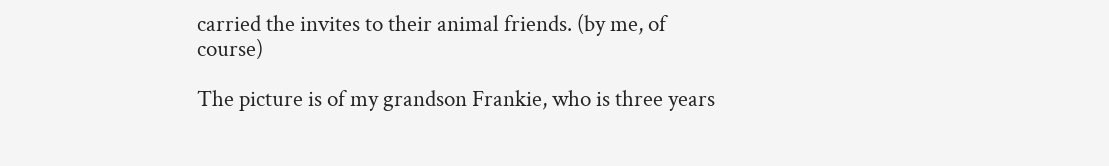carried the invites to their animal friends. (by me, of course)

The picture is of my grandson Frankie, who is three years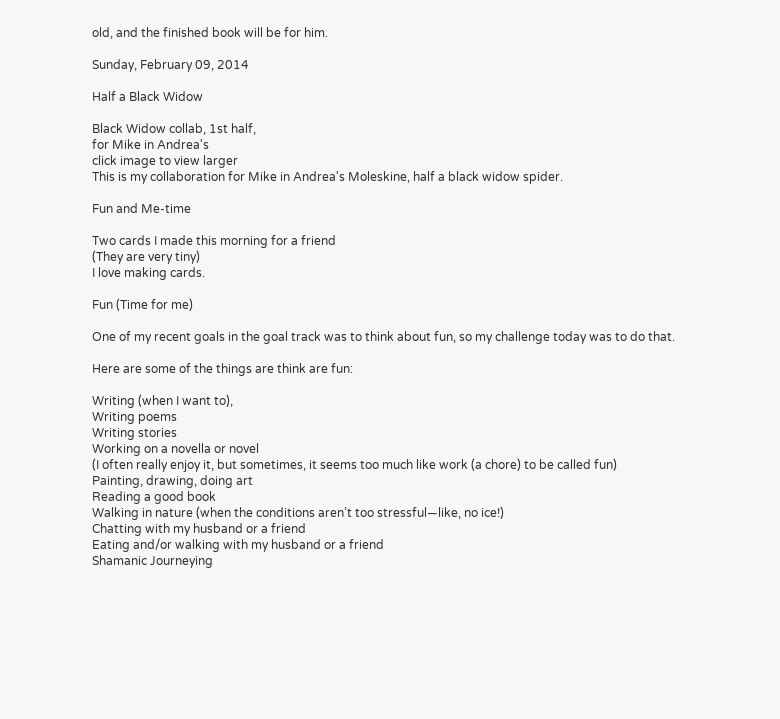old, and the finished book will be for him.

Sunday, February 09, 2014

Half a Black Widow

Black Widow collab, 1st half,
for Mike in Andrea's
click image to view larger
This is my collaboration for Mike in Andrea's Moleskine, half a black widow spider.

Fun and Me-time

Two cards I made this morning for a friend
(They are very tiny)
I love making cards.

Fun (Time for me)

One of my recent goals in the goal track was to think about fun, so my challenge today was to do that.

Here are some of the things are think are fun:

Writing (when I want to),
Writing poems
Writing stories
Working on a novella or novel
(I often really enjoy it, but sometimes, it seems too much like work (a chore) to be called fun)
Painting, drawing, doing art
Reading a good book
Walking in nature (when the conditions aren’t too stressful—like, no ice!)
Chatting with my husband or a friend
Eating and/or walking with my husband or a friend
Shamanic Journeying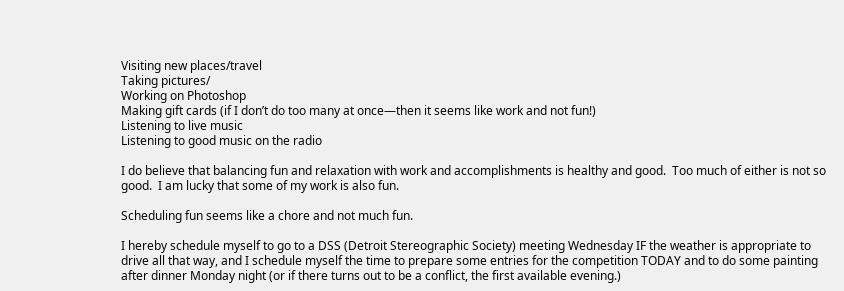Visiting new places/travel
Taking pictures/
Working on Photoshop
Making gift cards (if I don’t do too many at once—then it seems like work and not fun!)
Listening to live music
Listening to good music on the radio

I do believe that balancing fun and relaxation with work and accomplishments is healthy and good.  Too much of either is not so good.  I am lucky that some of my work is also fun.

Scheduling fun seems like a chore and not much fun.

I hereby schedule myself to go to a DSS (Detroit Stereographic Society) meeting Wednesday IF the weather is appropriate to drive all that way, and I schedule myself the time to prepare some entries for the competition TODAY and to do some painting after dinner Monday night (or if there turns out to be a conflict, the first available evening.)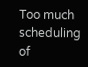Too much scheduling of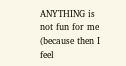ANYTHING is not fun for me (because then I feel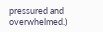pressured and overwhelmed.)